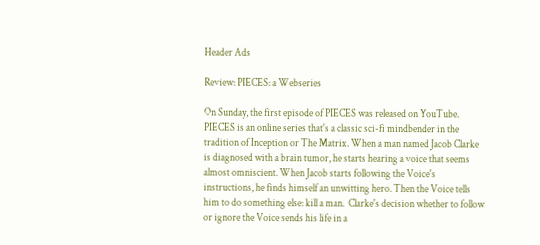Header Ads

Review: PIECES: a Webseries

On Sunday, the first episode of PIECES was released on YouTube. PIECES is an online series that's a classic sci-fi mindbender in the tradition of Inception or The Matrix. When a man named Jacob Clarke is diagnosed with a brain tumor, he starts hearing a voice that seems almost omniscient. When Jacob starts following the Voice's instructions, he finds himself an unwitting hero. Then the Voice tells him to do something else: kill a man.  Clarke's decision whether to follow or ignore the Voice sends his life in a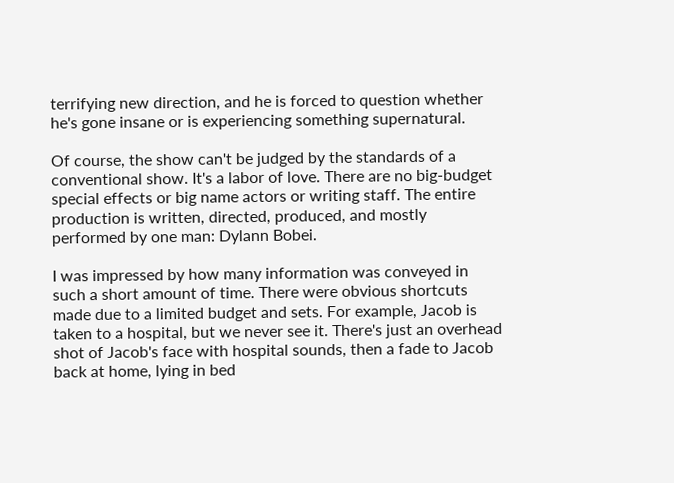terrifying new direction, and he is forced to question whether he's gone insane or is experiencing something supernatural.

Of course, the show can't be judged by the standards of a conventional show. It's a labor of love. There are no big-budget special effects or big name actors or writing staff. The entire production is written, directed, produced, and mostly performed by one man: Dylann Bobei.

I was impressed by how many information was conveyed in such a short amount of time. There were obvious shortcuts made due to a limited budget and sets. For example, Jacob is taken to a hospital, but we never see it. There's just an overhead shot of Jacob's face with hospital sounds, then a fade to Jacob back at home, lying in bed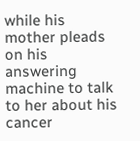while his mother pleads on his answering machine to talk to her about his cancer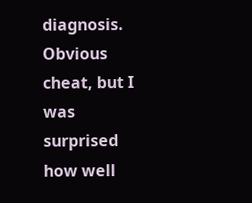diagnosis. Obvious cheat, but I was surprised how well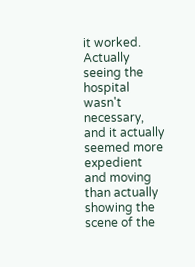it worked. Actually seeing the hospital wasn't necessary, and it actually seemed more expedient and moving than actually showing the scene of the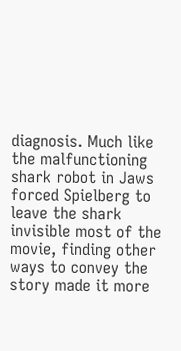diagnosis. Much like the malfunctioning shark robot in Jaws forced Spielberg to leave the shark invisible most of the movie, finding other ways to convey the story made it more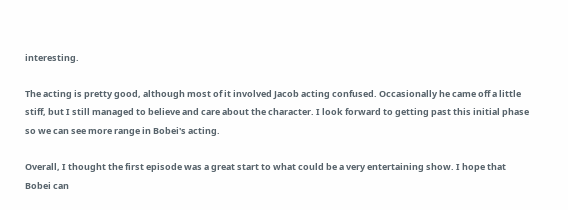interesting.

The acting is pretty good, although most of it involved Jacob acting confused. Occasionally he came off a little stiff, but I still managed to believe and care about the character. I look forward to getting past this initial phase so we can see more range in Bobei's acting.

Overall, I thought the first episode was a great start to what could be a very entertaining show. I hope that Bobei can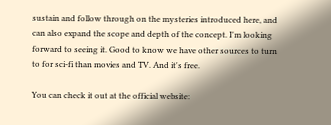sustain and follow through on the mysteries introduced here, and can also expand the scope and depth of the concept. I'm looking forward to seeing it. Good to know we have other sources to turn to for sci-fi than movies and TV. And it's free.

You can check it out at the official website: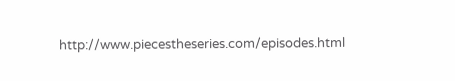http://www.piecestheseries.com/episodes.html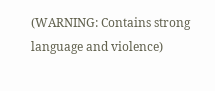(WARNING: Contains strong language and violence)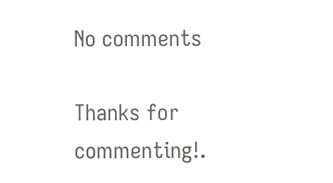No comments

Thanks for commenting!.